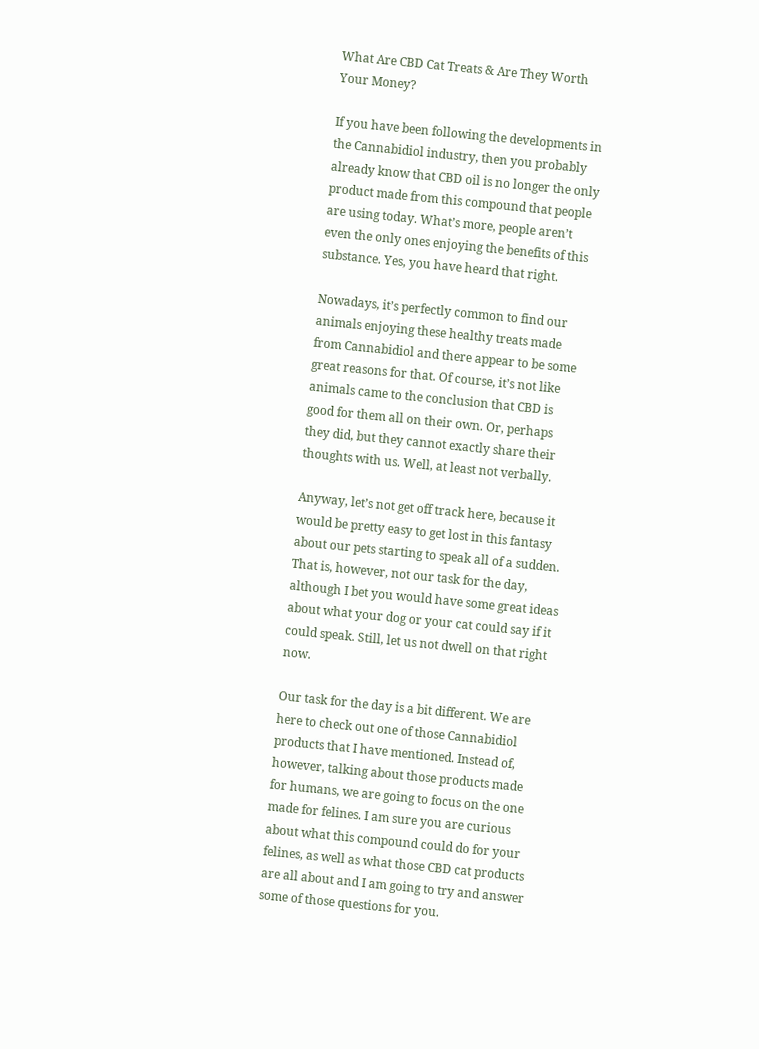What Are CBD Cat Treats & Are They Worth Your Money?

If you have been following the developments in the Cannabidiol industry, then you probably already know that CBD oil is no longer the only product made from this compound that people are using today. What’s more, people aren’t even the only ones enjoying the benefits of this substance. Yes, you have heard that right.

Nowadays, it’s perfectly common to find our animals enjoying these healthy treats made from Cannabidiol and there appear to be some great reasons for that. Of course, it’s not like animals came to the conclusion that CBD is good for them all on their own. Or, perhaps they did, but they cannot exactly share their thoughts with us. Well, at least not verbally.

Anyway, let’s not get off track here, because it would be pretty easy to get lost in this fantasy about our pets starting to speak all of a sudden. That is, however, not our task for the day, although I bet you would have some great ideas about what your dog or your cat could say if it could speak. Still, let us not dwell on that right now.

Our task for the day is a bit different. We are here to check out one of those Cannabidiol products that I have mentioned. Instead of, however, talking about those products made for humans, we are going to focus on the one made for felines. I am sure you are curious about what this compound could do for your felines, as well as what those CBD cat products are all about and I am going to try and answer some of those questions for you.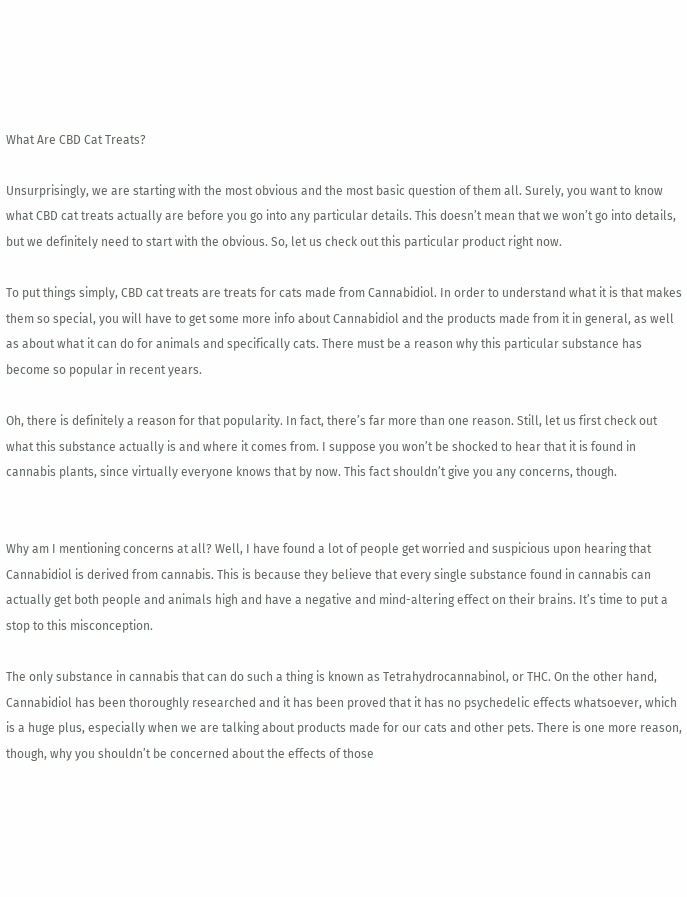What Are CBD Cat Treats?

Unsurprisingly, we are starting with the most obvious and the most basic question of them all. Surely, you want to know what CBD cat treats actually are before you go into any particular details. This doesn’t mean that we won’t go into details, but we definitely need to start with the obvious. So, let us check out this particular product right now.

To put things simply, CBD cat treats are treats for cats made from Cannabidiol. In order to understand what it is that makes them so special, you will have to get some more info about Cannabidiol and the products made from it in general, as well as about what it can do for animals and specifically cats. There must be a reason why this particular substance has become so popular in recent years.

Oh, there is definitely a reason for that popularity. In fact, there’s far more than one reason. Still, let us first check out what this substance actually is and where it comes from. I suppose you won’t be shocked to hear that it is found in cannabis plants, since virtually everyone knows that by now. This fact shouldn’t give you any concerns, though.


Why am I mentioning concerns at all? Well, I have found a lot of people get worried and suspicious upon hearing that Cannabidiol is derived from cannabis. This is because they believe that every single substance found in cannabis can actually get both people and animals high and have a negative and mind-altering effect on their brains. It’s time to put a stop to this misconception.

The only substance in cannabis that can do such a thing is known as Tetrahydrocannabinol, or THC. On the other hand, Cannabidiol has been thoroughly researched and it has been proved that it has no psychedelic effects whatsoever, which is a huge plus, especially when we are talking about products made for our cats and other pets. There is one more reason, though, why you shouldn’t be concerned about the effects of those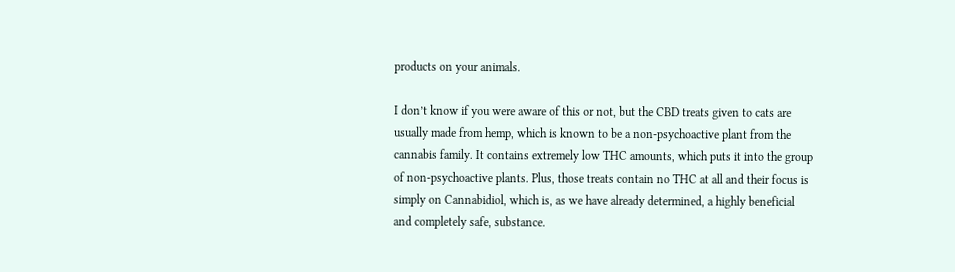products on your animals.

I don’t know if you were aware of this or not, but the CBD treats given to cats are usually made from hemp, which is known to be a non-psychoactive plant from the cannabis family. It contains extremely low THC amounts, which puts it into the group of non-psychoactive plants. Plus, those treats contain no THC at all and their focus is simply on Cannabidiol, which is, as we have already determined, a highly beneficial and completely safe, substance.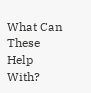What Can These Help With?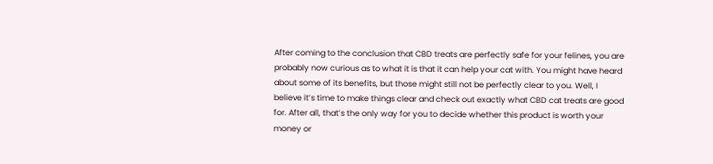After coming to the conclusion that CBD treats are perfectly safe for your felines, you are probably now curious as to what it is that it can help your cat with. You might have heard about some of its benefits, but those might still not be perfectly clear to you. Well, I believe it’s time to make things clear and check out exactly what CBD cat treats are good for. After all, that’s the only way for you to decide whether this product is worth your money or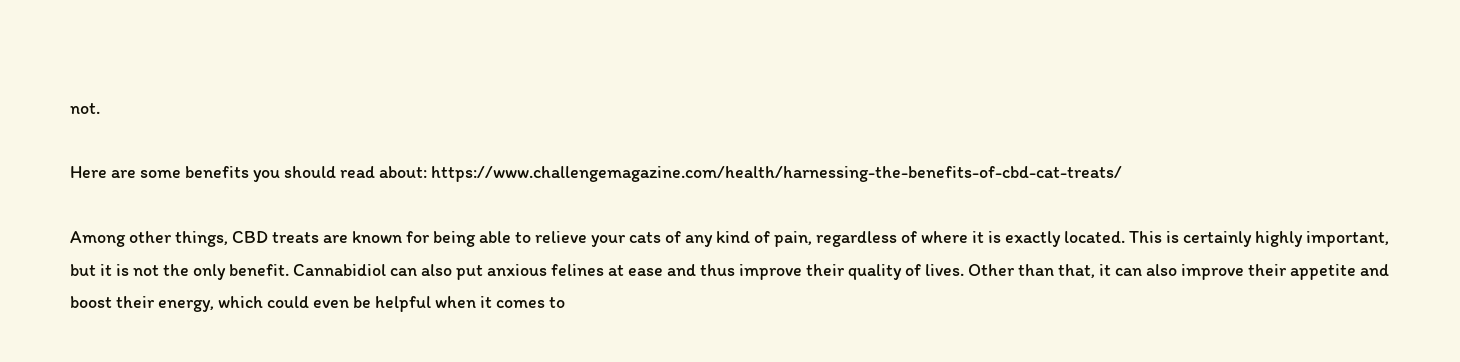not.

Here are some benefits you should read about: https://www.challengemagazine.com/health/harnessing-the-benefits-of-cbd-cat-treats/

Among other things, CBD treats are known for being able to relieve your cats of any kind of pain, regardless of where it is exactly located. This is certainly highly important, but it is not the only benefit. Cannabidiol can also put anxious felines at ease and thus improve their quality of lives. Other than that, it can also improve their appetite and boost their energy, which could even be helpful when it comes to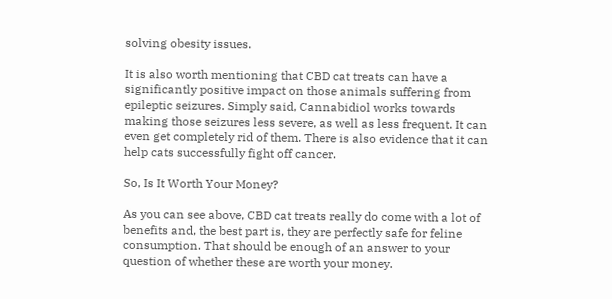solving obesity issues.

It is also worth mentioning that CBD cat treats can have a significantly positive impact on those animals suffering from epileptic seizures. Simply said, Cannabidiol works towards making those seizures less severe, as well as less frequent. It can even get completely rid of them. There is also evidence that it can help cats successfully fight off cancer.

So, Is It Worth Your Money?

As you can see above, CBD cat treats really do come with a lot of benefits and, the best part is, they are perfectly safe for feline consumption. That should be enough of an answer to your question of whether these are worth your money.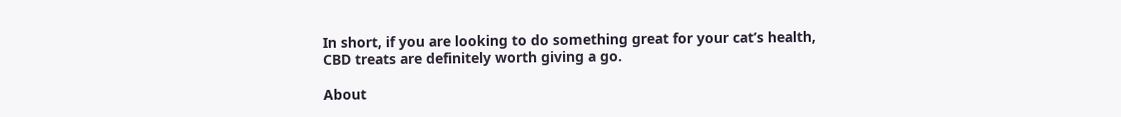In short, if you are looking to do something great for your cat’s health, CBD treats are definitely worth giving a go.

About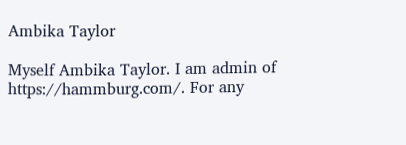Ambika Taylor

Myself Ambika Taylor. I am admin of https://hammburg.com/. For any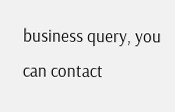business query, you can contact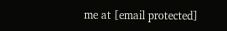me at [email protected]